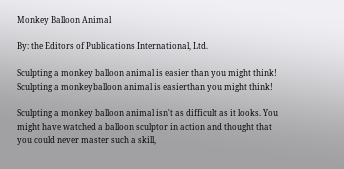Monkey Balloon Animal

By: the Editors of Publications International, Ltd.

Sculpting a monkey balloon animal is easier than you might think!
Sculpting a monkeyballoon animal is easierthan you might think!

Sculpting a monkey balloon animal isn't as difficult as it looks. You might have watched a balloon sculptor in action and thought that you could never master such a skill,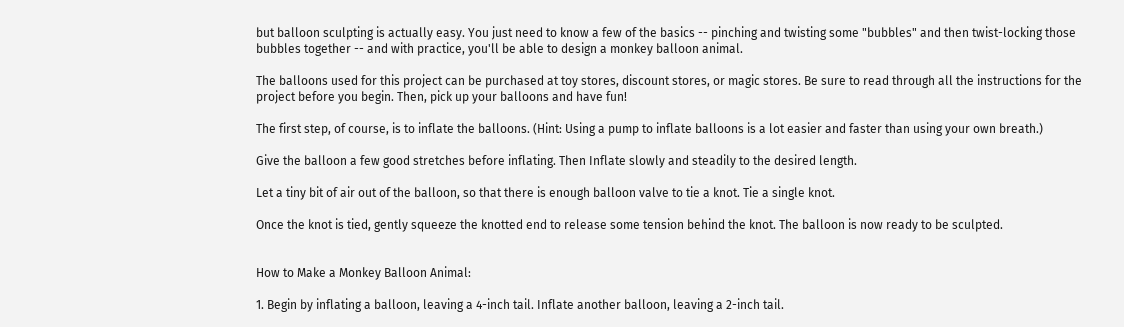but balloon sculpting is actually easy. You just need to know a few of the basics -- pinching and twisting some "bubbles" and then twist-locking those bubbles together -- and with practice, you'll be able to design a monkey balloon animal.

The balloons used for this project can be purchased at toy stores, discount stores, or magic stores. Be sure to read through all the instructions for the project before you begin. Then, pick up your balloons and have fun!

The first step, of course, is to inflate the balloons. (Hint: Using a pump to inflate balloons is a lot easier and faster than using your own breath.)

Give the balloon a few good stretches before inflating. Then Inflate slowly and steadily to the desired length.

Let a tiny bit of air out of the balloon, so that there is enough balloon valve to tie a knot. Tie a single knot.

Once the knot is tied, gently squeeze the knotted end to release some tension behind the knot. The balloon is now ready to be sculpted.


How to Make a Monkey Balloon Animal:

1. Begin by inflating a balloon, leaving a 4-inch tail. Inflate another balloon, leaving a 2-inch tail.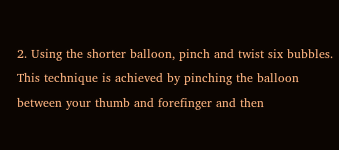2. Using the shorter balloon, pinch and twist six bubbles. This technique is achieved by pinching the balloon between your thumb and forefinger and then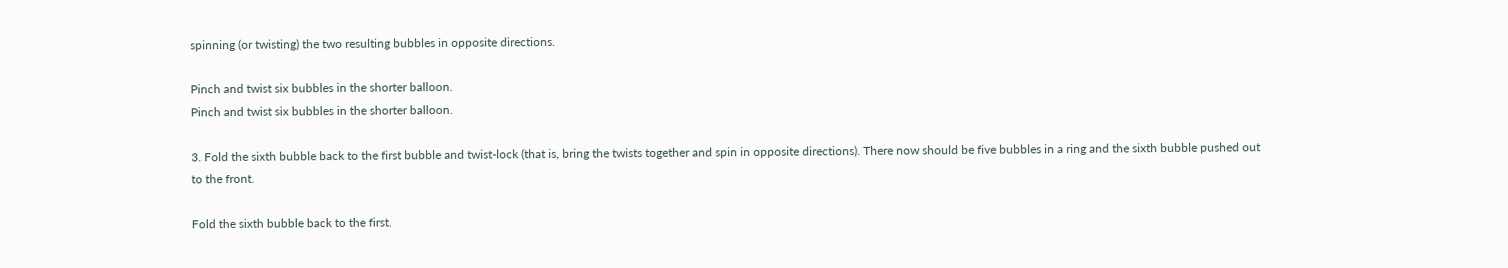spinning (or twisting) the two resulting bubbles in opposite directions.

Pinch and twist six bubbles in the shorter balloon.
Pinch and twist six bubbles in the shorter balloon.

3. Fold the sixth bubble back to the first bubble and twist-lock (that is, bring the twists together and spin in opposite directions). There now should be five bubbles in a ring and the sixth bubble pushed out to the front.

Fold the sixth bubble back to the first.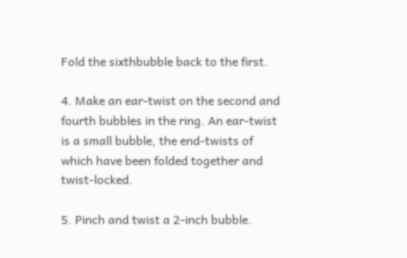Fold the sixthbubble back to the first.

4. Make an ear-twist on the second and fourth bubbles in the ring. An ear-twist is a small bubble, the end-twists of which have been folded together and twist-locked.

5. Pinch and twist a 2-inch bubble.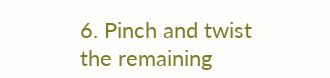6. Pinch and twist the remaining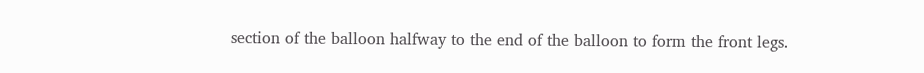section of the balloon halfway to the end of the balloon to form the front legs.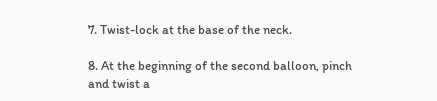7. Twist-lock at the base of the neck.

8. At the beginning of the second balloon, pinch and twist a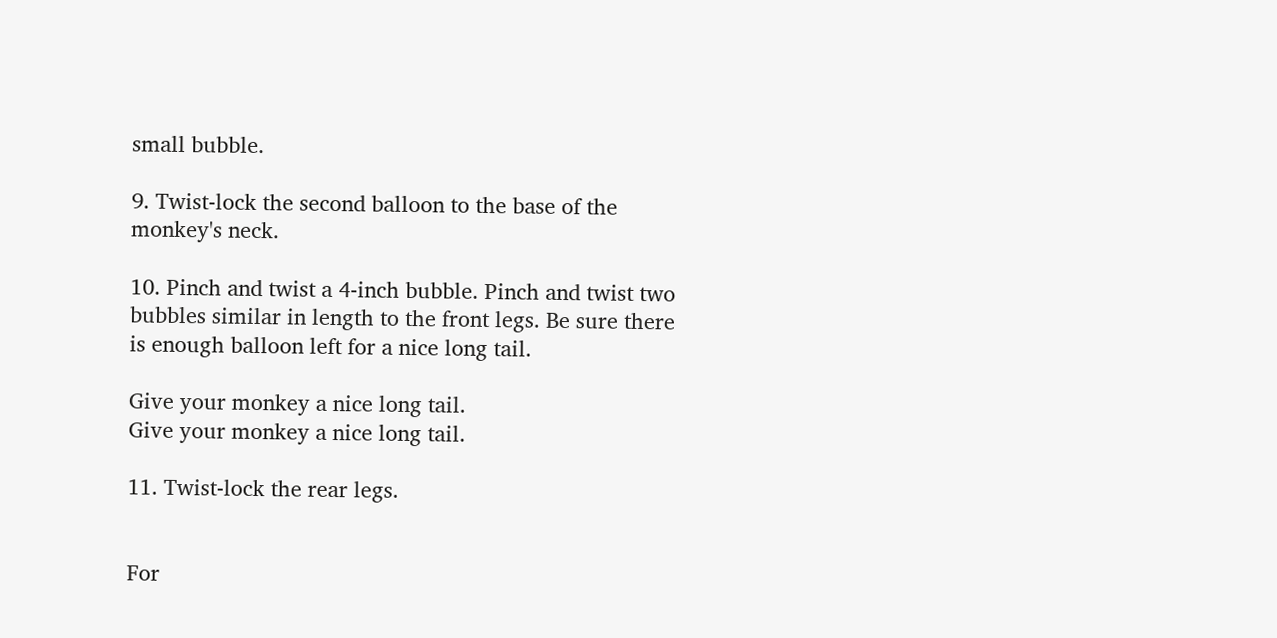small bubble.

9. Twist-lock the second balloon to the base of the monkey's neck.

10. Pinch and twist a 4-inch bubble. Pinch and twist two bubbles similar in length to the front legs. Be sure there is enough balloon left for a nice long tail.

Give your monkey a nice long tail.
Give your monkey a nice long tail.

11. Twist-lock the rear legs.


For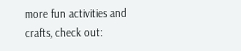more fun activities and crafts, check out: